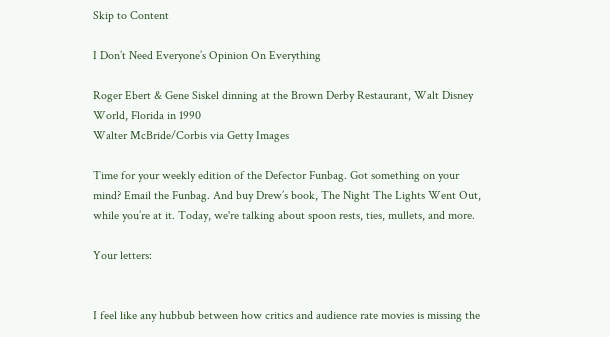Skip to Content

I Don’t Need Everyone’s Opinion On Everything

Roger Ebert & Gene Siskel dinning at the Brown Derby Restaurant, Walt Disney World, Florida in 1990
Walter McBride/Corbis via Getty Images

Time for your weekly edition of the Defector Funbag. Got something on your mind? Email the Funbag. And buy Drew’s book, The Night The Lights Went Out, while you’re at it. Today, we're talking about spoon rests, ties, mullets, and more.

Your letters:


I feel like any hubbub between how critics and audience rate movies is missing the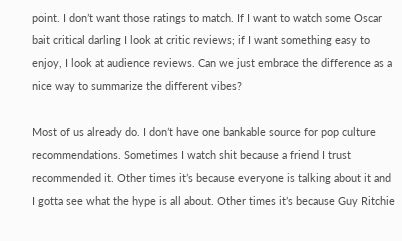point. I don’t want those ratings to match. If I want to watch some Oscar bait critical darling I look at critic reviews; if I want something easy to enjoy, I look at audience reviews. Can we just embrace the difference as a nice way to summarize the different vibes?

Most of us already do. I don’t have one bankable source for pop culture recommendations. Sometimes I watch shit because a friend I trust recommended it. Other times it’s because everyone is talking about it and I gotta see what the hype is all about. Other times it’s because Guy Ritchie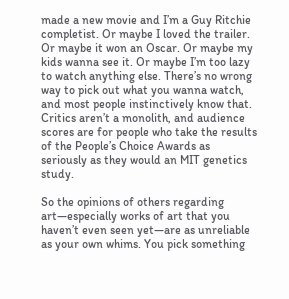made a new movie and I’m a Guy Ritchie completist. Or maybe I loved the trailer. Or maybe it won an Oscar. Or maybe my kids wanna see it. Or maybe I’m too lazy to watch anything else. There’s no wrong way to pick out what you wanna watch, and most people instinctively know that. Critics aren’t a monolith, and audience scores are for people who take the results of the People’s Choice Awards as seriously as they would an MIT genetics study.

So the opinions of others regarding art—especially works of art that you haven’t even seen yet—are as unreliable as your own whims. You pick something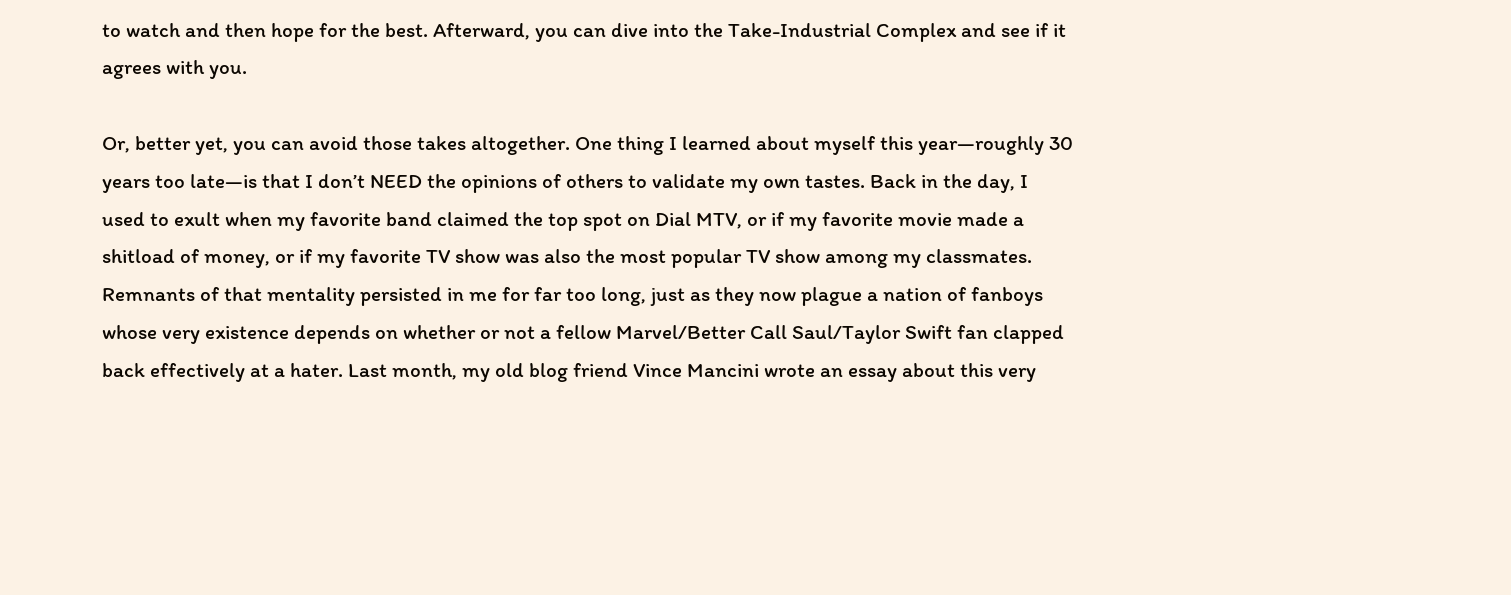to watch and then hope for the best. Afterward, you can dive into the Take-Industrial Complex and see if it agrees with you.

Or, better yet, you can avoid those takes altogether. One thing I learned about myself this year—roughly 30 years too late—is that I don’t NEED the opinions of others to validate my own tastes. Back in the day, I used to exult when my favorite band claimed the top spot on Dial MTV, or if my favorite movie made a shitload of money, or if my favorite TV show was also the most popular TV show among my classmates. Remnants of that mentality persisted in me for far too long, just as they now plague a nation of fanboys whose very existence depends on whether or not a fellow Marvel/Better Call Saul/Taylor Swift fan clapped back effectively at a hater. Last month, my old blog friend Vince Mancini wrote an essay about this very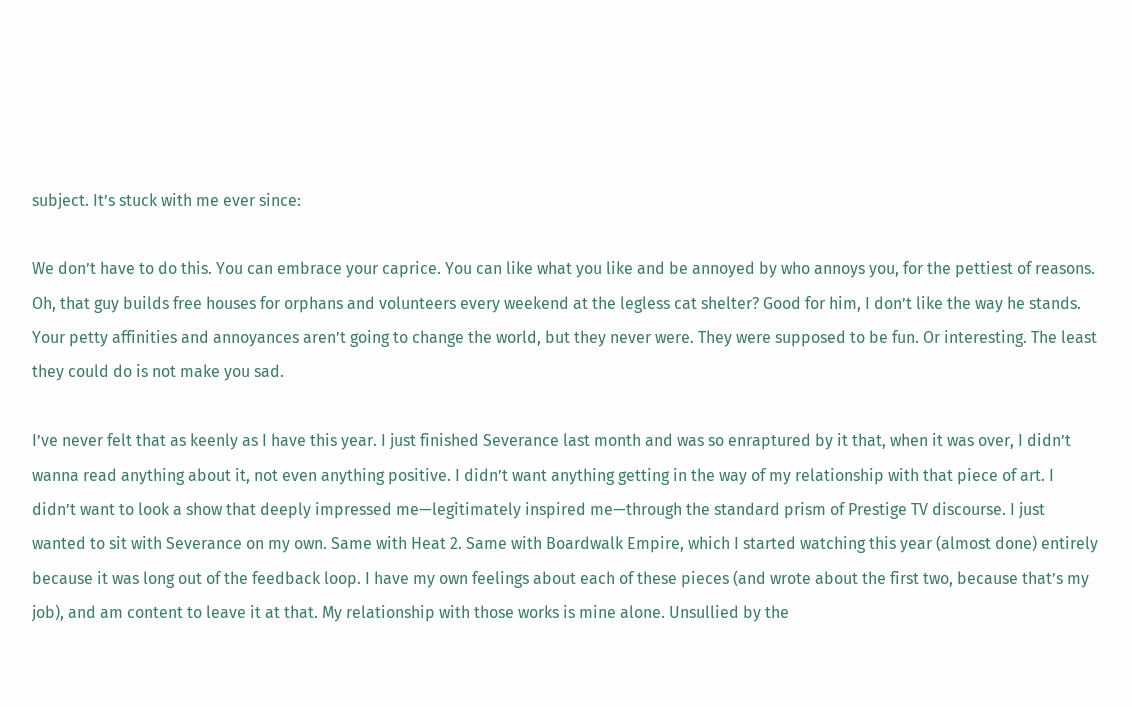subject. It’s stuck with me ever since:

We don’t have to do this. You can embrace your caprice. You can like what you like and be annoyed by who annoys you, for the pettiest of reasons. Oh, that guy builds free houses for orphans and volunteers every weekend at the legless cat shelter? Good for him, I don’t like the way he stands. Your petty affinities and annoyances aren’t going to change the world, but they never were. They were supposed to be fun. Or interesting. The least they could do is not make you sad.

I’ve never felt that as keenly as I have this year. I just finished Severance last month and was so enraptured by it that, when it was over, I didn’t wanna read anything about it, not even anything positive. I didn’t want anything getting in the way of my relationship with that piece of art. I didn’t want to look a show that deeply impressed me—legitimately inspired me—through the standard prism of Prestige TV discourse. I just wanted to sit with Severance on my own. Same with Heat 2. Same with Boardwalk Empire, which I started watching this year (almost done) entirely because it was long out of the feedback loop. I have my own feelings about each of these pieces (and wrote about the first two, because that’s my job), and am content to leave it at that. My relationship with those works is mine alone. Unsullied by the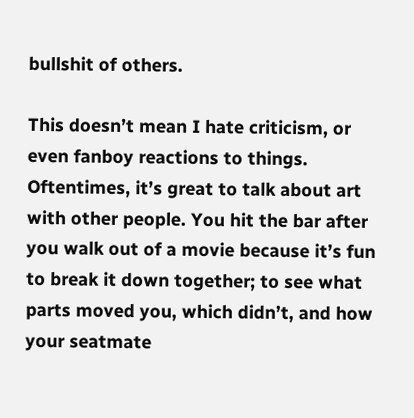bullshit of others.

This doesn’t mean I hate criticism, or even fanboy reactions to things. Oftentimes, it’s great to talk about art with other people. You hit the bar after you walk out of a movie because it’s fun to break it down together; to see what parts moved you, which didn’t, and how your seatmate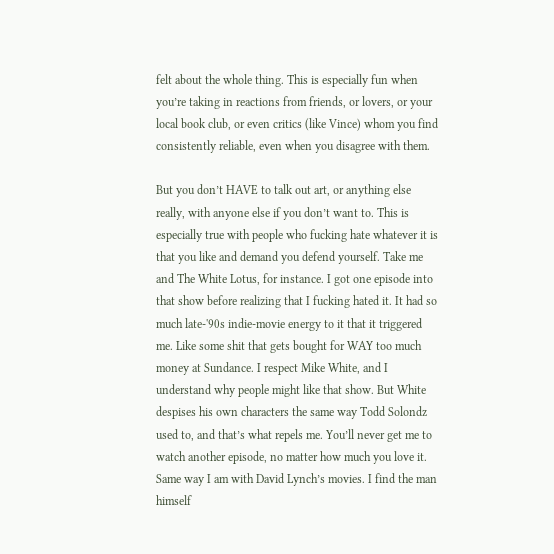felt about the whole thing. This is especially fun when you’re taking in reactions from friends, or lovers, or your local book club, or even critics (like Vince) whom you find consistently reliable, even when you disagree with them.

But you don’t HAVE to talk out art, or anything else really, with anyone else if you don’t want to. This is especially true with people who fucking hate whatever it is that you like and demand you defend yourself. Take me and The White Lotus, for instance. I got one episode into that show before realizing that I fucking hated it. It had so much late-'90s indie-movie energy to it that it triggered me. Like some shit that gets bought for WAY too much money at Sundance. I respect Mike White, and I understand why people might like that show. But White despises his own characters the same way Todd Solondz used to, and that’s what repels me. You’ll never get me to watch another episode, no matter how much you love it. Same way I am with David Lynch’s movies. I find the man himself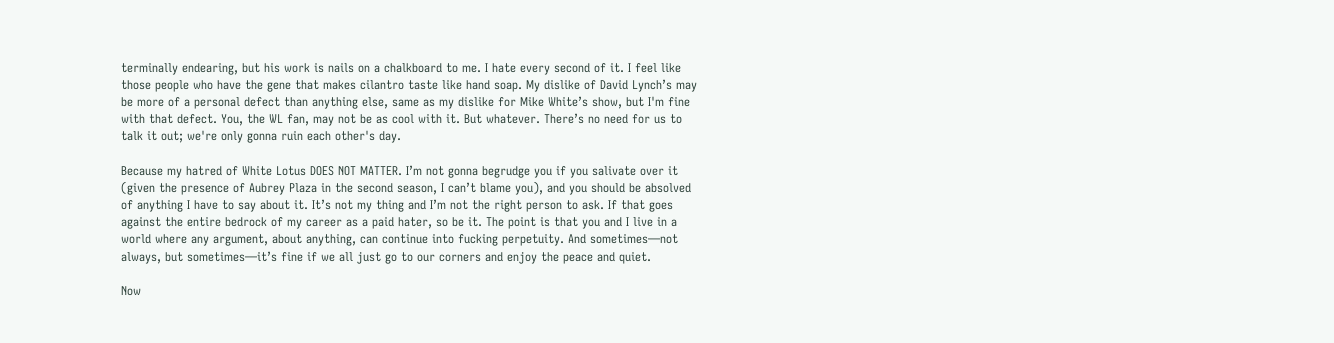terminally endearing, but his work is nails on a chalkboard to me. I hate every second of it. I feel like those people who have the gene that makes cilantro taste like hand soap. My dislike of David Lynch’s may be more of a personal defect than anything else, same as my dislike for Mike White’s show, but I'm fine with that defect. You, the WL fan, may not be as cool with it. But whatever. There’s no need for us to talk it out; we're only gonna ruin each other's day.

Because my hatred of White Lotus DOES NOT MATTER. I’m not gonna begrudge you if you salivate over it (given the presence of Aubrey Plaza in the second season, I can’t blame you), and you should be absolved of anything I have to say about it. It’s not my thing and I’m not the right person to ask. If that goes against the entire bedrock of my career as a paid hater, so be it. The point is that you and I live in a world where any argument, about anything, can continue into fucking perpetuity. And sometimes—not always, but sometimes—it’s fine if we all just go to our corners and enjoy the peace and quiet.

Now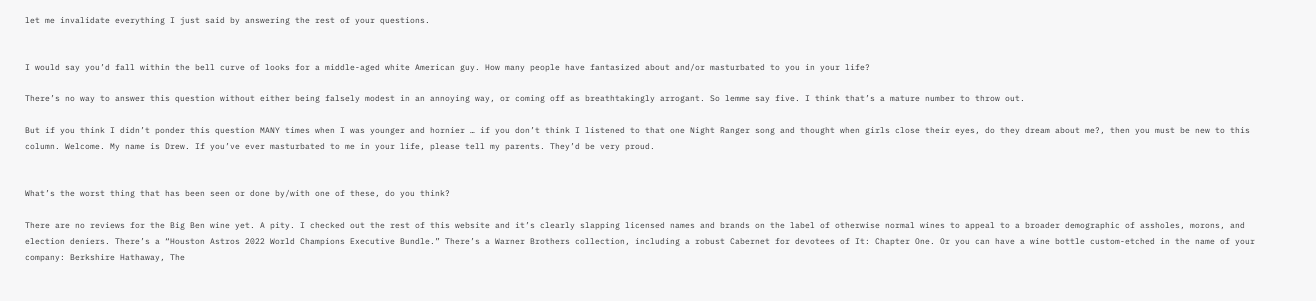let me invalidate everything I just said by answering the rest of your questions.


I would say you’d fall within the bell curve of looks for a middle-aged white American guy. How many people have fantasized about and/or masturbated to you in your life?

There’s no way to answer this question without either being falsely modest in an annoying way, or coming off as breathtakingly arrogant. So lemme say five. I think that’s a mature number to throw out.

But if you think I didn’t ponder this question MANY times when I was younger and hornier … if you don’t think I listened to that one Night Ranger song and thought when girls close their eyes, do they dream about me?, then you must be new to this column. Welcome. My name is Drew. If you’ve ever masturbated to me in your life, please tell my parents. They’d be very proud.


What’s the worst thing that has been seen or done by/with one of these, do you think?

There are no reviews for the Big Ben wine yet. A pity. I checked out the rest of this website and it’s clearly slapping licensed names and brands on the label of otherwise normal wines to appeal to a broader demographic of assholes, morons, and election deniers. There’s a “Houston Astros 2022 World Champions Executive Bundle.” There’s a Warner Brothers collection, including a robust Cabernet for devotees of It: Chapter One. Or you can have a wine bottle custom-etched in the name of your company: Berkshire Hathaway, The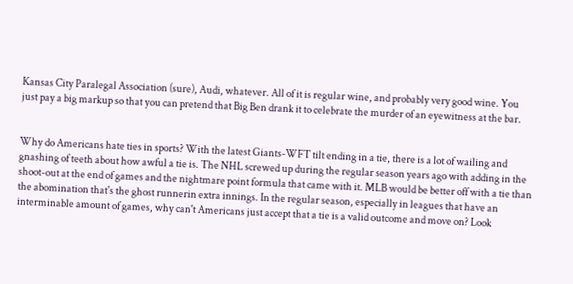Kansas City Paralegal Association (sure), Audi, whatever. All of it is regular wine, and probably very good wine. You just pay a big markup so that you can pretend that Big Ben drank it to celebrate the murder of an eyewitness at the bar.


Why do Americans hate ties in sports? With the latest Giants-WFT tilt ending in a tie, there is a lot of wailing and gnashing of teeth about how awful a tie is. The NHL screwed up during the regular season years ago with adding in the shoot-out at the end of games and the nightmare point formula that came with it. MLB would be better off with a tie than the abomination that's the ghost runnerin extra innings. In the regular season, especially in leagues that have an interminable amount of games, why can't Americans just accept that a tie is a valid outcome and move on? Look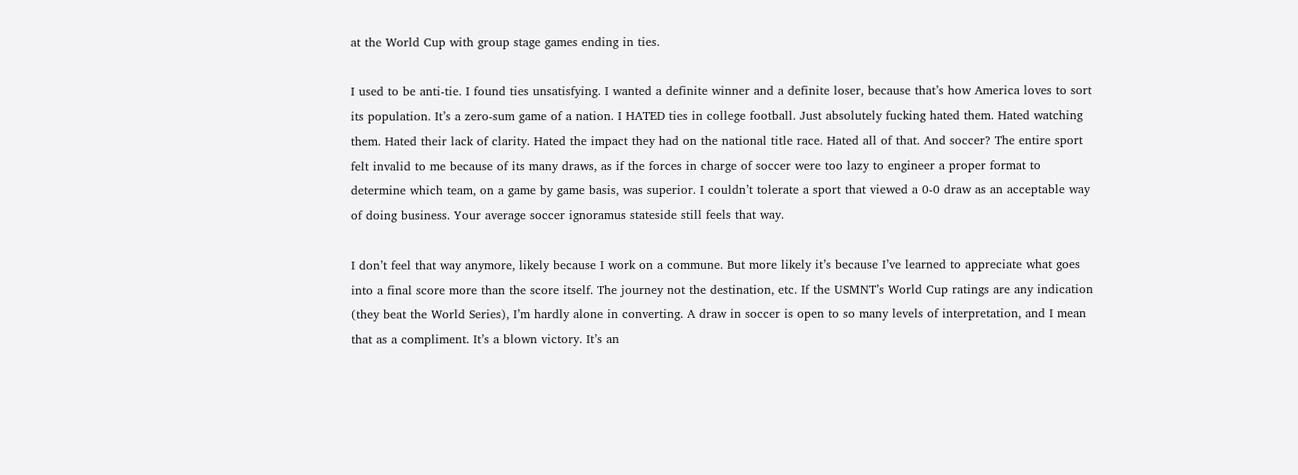at the World Cup with group stage games ending in ties.

I used to be anti-tie. I found ties unsatisfying. I wanted a definite winner and a definite loser, because that’s how America loves to sort its population. It’s a zero-sum game of a nation. I HATED ties in college football. Just absolutely fucking hated them. Hated watching them. Hated their lack of clarity. Hated the impact they had on the national title race. Hated all of that. And soccer? The entire sport felt invalid to me because of its many draws, as if the forces in charge of soccer were too lazy to engineer a proper format to determine which team, on a game by game basis, was superior. I couldn’t tolerate a sport that viewed a 0-0 draw as an acceptable way of doing business. Your average soccer ignoramus stateside still feels that way.

I don’t feel that way anymore, likely because I work on a commune. But more likely it’s because I’ve learned to appreciate what goes into a final score more than the score itself. The journey not the destination, etc. If the USMNT’s World Cup ratings are any indication (they beat the World Series), I’m hardly alone in converting. A draw in soccer is open to so many levels of interpretation, and I mean that as a compliment. It’s a blown victory. It’s an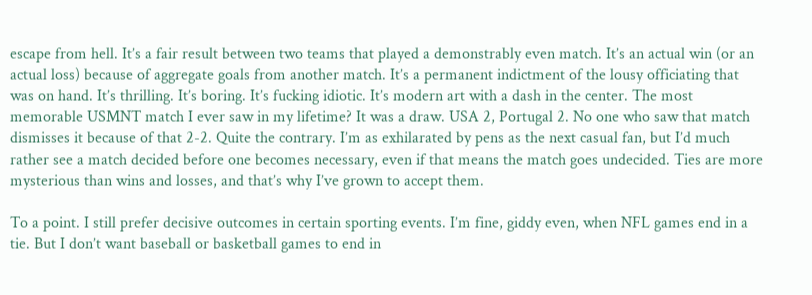escape from hell. It’s a fair result between two teams that played a demonstrably even match. It’s an actual win (or an actual loss) because of aggregate goals from another match. It’s a permanent indictment of the lousy officiating that was on hand. It’s thrilling. It’s boring. It’s fucking idiotic. It’s modern art with a dash in the center. The most memorable USMNT match I ever saw in my lifetime? It was a draw. USA 2, Portugal 2. No one who saw that match dismisses it because of that 2-2. Quite the contrary. I’m as exhilarated by pens as the next casual fan, but I’d much rather see a match decided before one becomes necessary, even if that means the match goes undecided. Ties are more mysterious than wins and losses, and that’s why I’ve grown to accept them.

To a point. I still prefer decisive outcomes in certain sporting events. I’m fine, giddy even, when NFL games end in a tie. But I don’t want baseball or basketball games to end in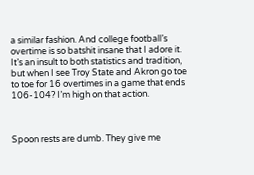a similar fashion. And college football’s overtime is so batshit insane that I adore it. It’s an insult to both statistics and tradition, but when I see Troy State and Akron go toe to toe for 16 overtimes in a game that ends 106-104? I’m high on that action.



Spoon rests are dumb. They give me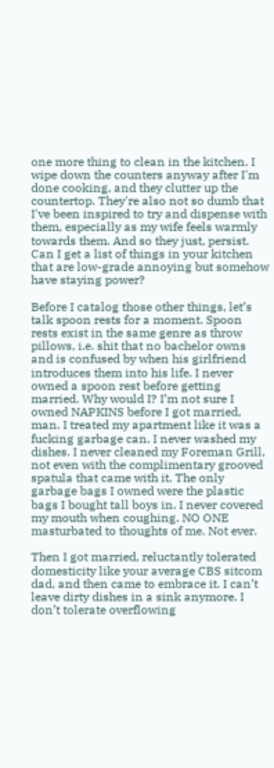one more thing to clean in the kitchen. I wipe down the counters anyway after I'm done cooking, and they clutter up the countertop. They're also not so dumb that I've been inspired to try and dispense with them, especially as my wife feels warmly towards them. And so they just, persist. Can I get a list of things in your kitchen that are low-grade annoying but somehow have staying power?

Before I catalog those other things, let’s talk spoon rests for a moment. Spoon rests exist in the same genre as throw pillows, i.e. shit that no bachelor owns and is confused by when his girlfriend introduces them into his life. I never owned a spoon rest before getting married. Why would I? I’m not sure I owned NAPKINS before I got married, man. I treated my apartment like it was a fucking garbage can. I never washed my dishes. I never cleaned my Foreman Grill, not even with the complimentary grooved spatula that came with it. The only garbage bags I owned were the plastic bags I bought tall boys in. I never covered my mouth when coughing. NO ONE masturbated to thoughts of me. Not ever.

Then I got married, reluctantly tolerated domesticity like your average CBS sitcom dad, and then came to embrace it. I can’t leave dirty dishes in a sink anymore. I don’t tolerate overflowing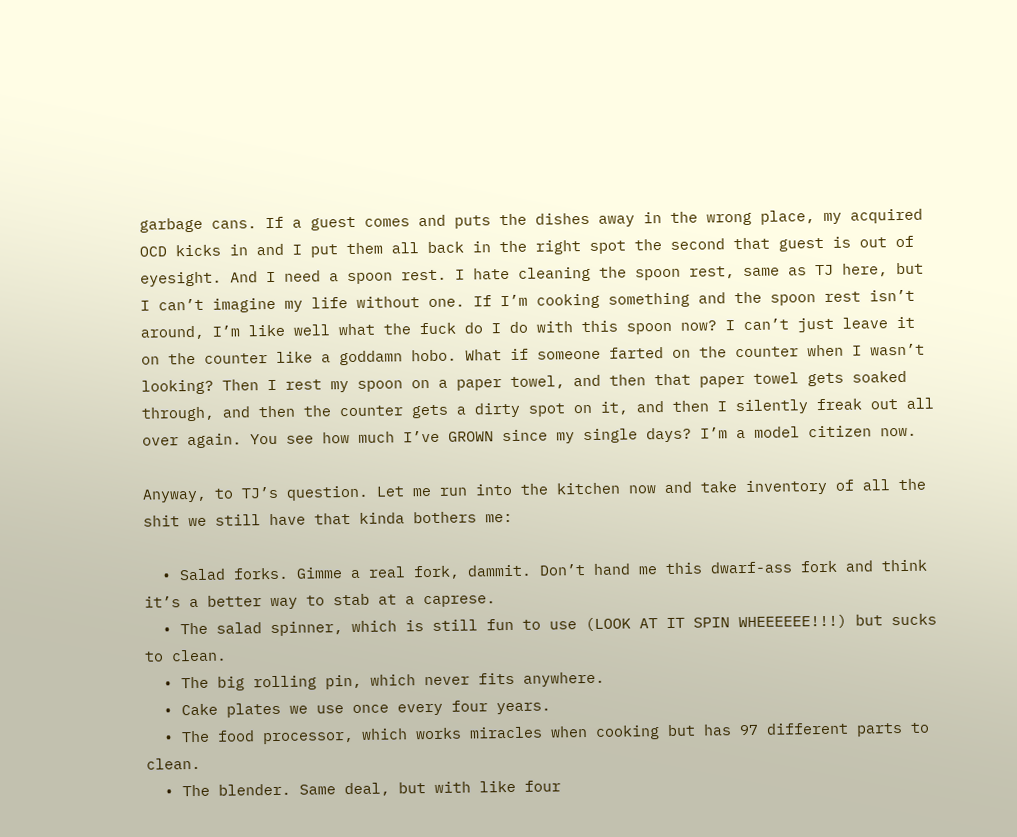garbage cans. If a guest comes and puts the dishes away in the wrong place, my acquired OCD kicks in and I put them all back in the right spot the second that guest is out of eyesight. And I need a spoon rest. I hate cleaning the spoon rest, same as TJ here, but I can’t imagine my life without one. If I’m cooking something and the spoon rest isn’t around, I’m like well what the fuck do I do with this spoon now? I can’t just leave it on the counter like a goddamn hobo. What if someone farted on the counter when I wasn’t looking? Then I rest my spoon on a paper towel, and then that paper towel gets soaked through, and then the counter gets a dirty spot on it, and then I silently freak out all over again. You see how much I’ve GROWN since my single days? I’m a model citizen now.

Anyway, to TJ’s question. Let me run into the kitchen now and take inventory of all the shit we still have that kinda bothers me:

  • Salad forks. Gimme a real fork, dammit. Don’t hand me this dwarf-ass fork and think it’s a better way to stab at a caprese.
  • The salad spinner, which is still fun to use (LOOK AT IT SPIN WHEEEEEE!!!) but sucks to clean.
  • The big rolling pin, which never fits anywhere.
  • Cake plates we use once every four years.
  • The food processor, which works miracles when cooking but has 97 different parts to clean.
  • The blender. Same deal, but with like four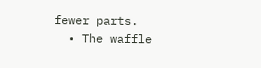fewer parts.
  • The waffle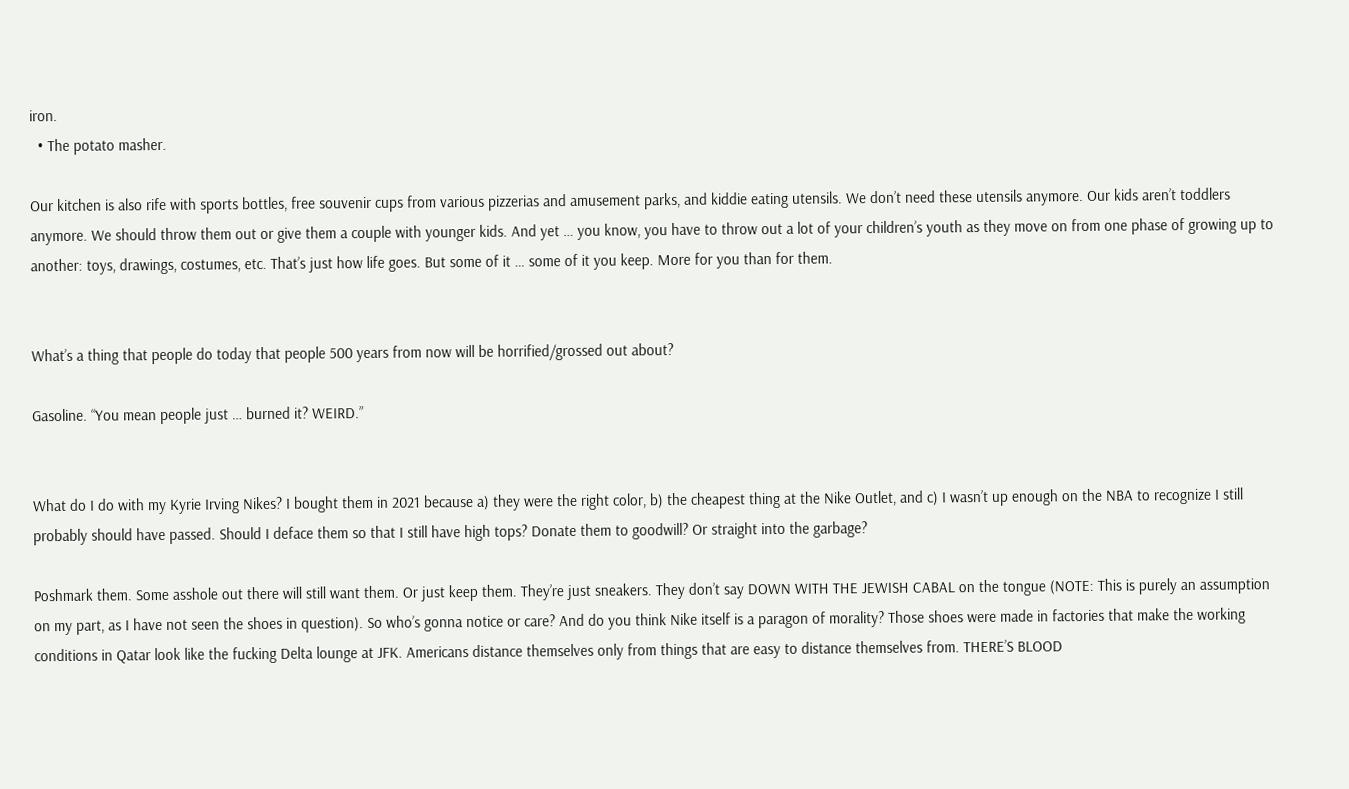iron.
  • The potato masher.

Our kitchen is also rife with sports bottles, free souvenir cups from various pizzerias and amusement parks, and kiddie eating utensils. We don’t need these utensils anymore. Our kids aren’t toddlers anymore. We should throw them out or give them a couple with younger kids. And yet … you know, you have to throw out a lot of your children’s youth as they move on from one phase of growing up to another: toys, drawings, costumes, etc. That’s just how life goes. But some of it … some of it you keep. More for you than for them.


What’s a thing that people do today that people 500 years from now will be horrified/grossed out about?

Gasoline. “You mean people just … burned it? WEIRD.”


What do I do with my Kyrie Irving Nikes? I bought them in 2021 because a) they were the right color, b) the cheapest thing at the Nike Outlet, and c) I wasn’t up enough on the NBA to recognize I still probably should have passed. Should I deface them so that I still have high tops? Donate them to goodwill? Or straight into the garbage?

Poshmark them. Some asshole out there will still want them. Or just keep them. They’re just sneakers. They don’t say DOWN WITH THE JEWISH CABAL on the tongue (NOTE: This is purely an assumption on my part, as I have not seen the shoes in question). So who’s gonna notice or care? And do you think Nike itself is a paragon of morality? Those shoes were made in factories that make the working conditions in Qatar look like the fucking Delta lounge at JFK. Americans distance themselves only from things that are easy to distance themselves from. THERE’S BLOOD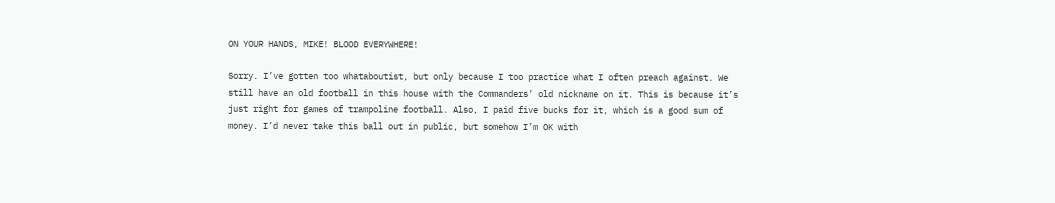ON YOUR HANDS, MIKE! BLOOD EVERYWHERE!

Sorry. I’ve gotten too whataboutist, but only because I too practice what I often preach against. We still have an old football in this house with the Commanders’ old nickname on it. This is because it’s just right for games of trampoline football. Also, I paid five bucks for it, which is a good sum of money. I’d never take this ball out in public, but somehow I’m OK with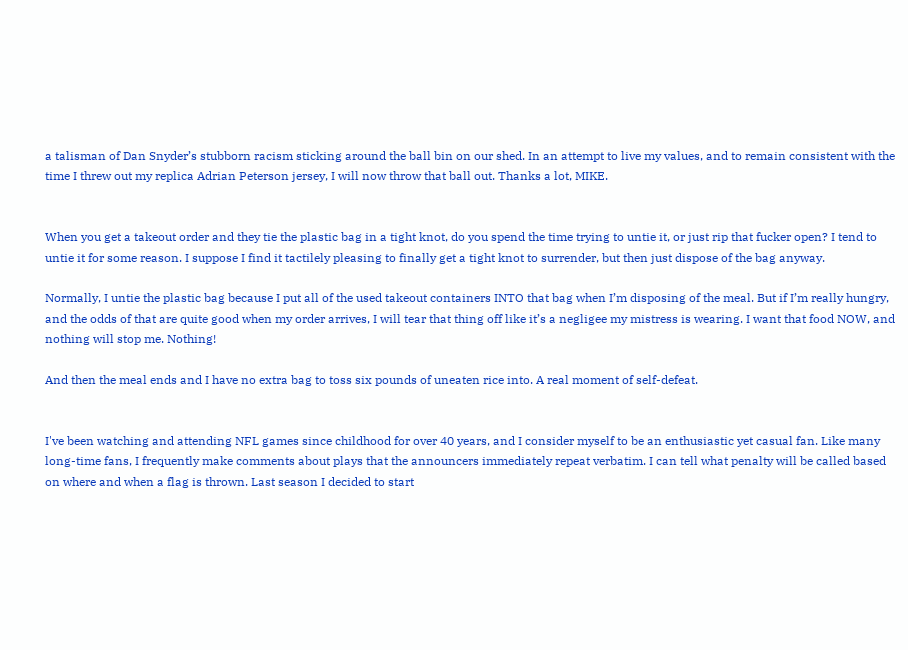a talisman of Dan Snyder’s stubborn racism sticking around the ball bin on our shed. In an attempt to live my values, and to remain consistent with the time I threw out my replica Adrian Peterson jersey, I will now throw that ball out. Thanks a lot, MIKE.


When you get a takeout order and they tie the plastic bag in a tight knot, do you spend the time trying to untie it, or just rip that fucker open? I tend to untie it for some reason. I suppose I find it tactilely pleasing to finally get a tight knot to surrender, but then just dispose of the bag anyway.

Normally, I untie the plastic bag because I put all of the used takeout containers INTO that bag when I’m disposing of the meal. But if I’m really hungry, and the odds of that are quite good when my order arrives, I will tear that thing off like it’s a negligee my mistress is wearing. I want that food NOW, and nothing will stop me. Nothing!

And then the meal ends and I have no extra bag to toss six pounds of uneaten rice into. A real moment of self-defeat.


I've been watching and attending NFL games since childhood for over 40 years, and I consider myself to be an enthusiastic yet casual fan. Like many long-time fans, I frequently make comments about plays that the announcers immediately repeat verbatim. I can tell what penalty will be called based on where and when a flag is thrown. Last season I decided to start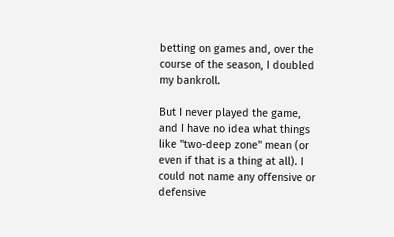betting on games and, over the course of the season, I doubled my bankroll.

But I never played the game, and I have no idea what things like "two-deep zone" mean (or even if that is a thing at all). I could not name any offensive or defensive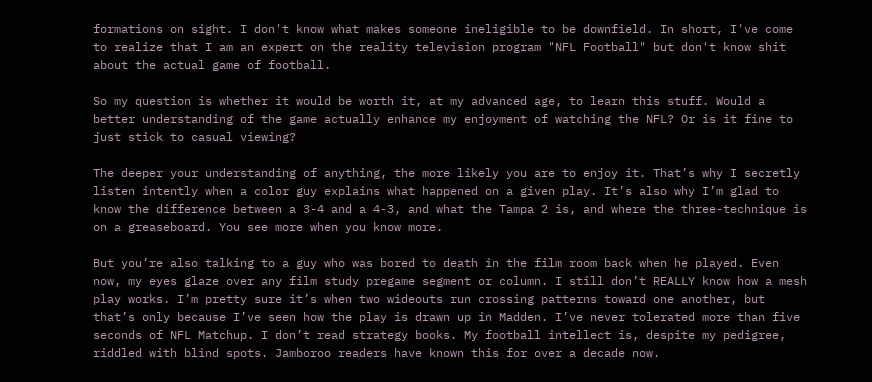formations on sight. I don't know what makes someone ineligible to be downfield. In short, I've come to realize that I am an expert on the reality television program "NFL Football" but don't know shit about the actual game of football.

So my question is whether it would be worth it, at my advanced age, to learn this stuff. Would a better understanding of the game actually enhance my enjoyment of watching the NFL? Or is it fine to just stick to casual viewing?

The deeper your understanding of anything, the more likely you are to enjoy it. That’s why I secretly listen intently when a color guy explains what happened on a given play. It’s also why I’m glad to know the difference between a 3-4 and a 4-3, and what the Tampa 2 is, and where the three-technique is on a greaseboard. You see more when you know more.

But you’re also talking to a guy who was bored to death in the film room back when he played. Even now, my eyes glaze over any film study pregame segment or column. I still don’t REALLY know how a mesh play works. I’m pretty sure it’s when two wideouts run crossing patterns toward one another, but that’s only because I’ve seen how the play is drawn up in Madden. I’ve never tolerated more than five seconds of NFL Matchup. I don’t read strategy books. My football intellect is, despite my pedigree, riddled with blind spots. Jamboroo readers have known this for over a decade now.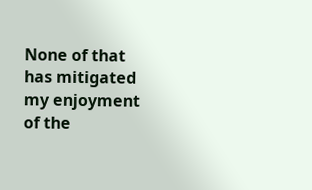None of that has mitigated my enjoyment of the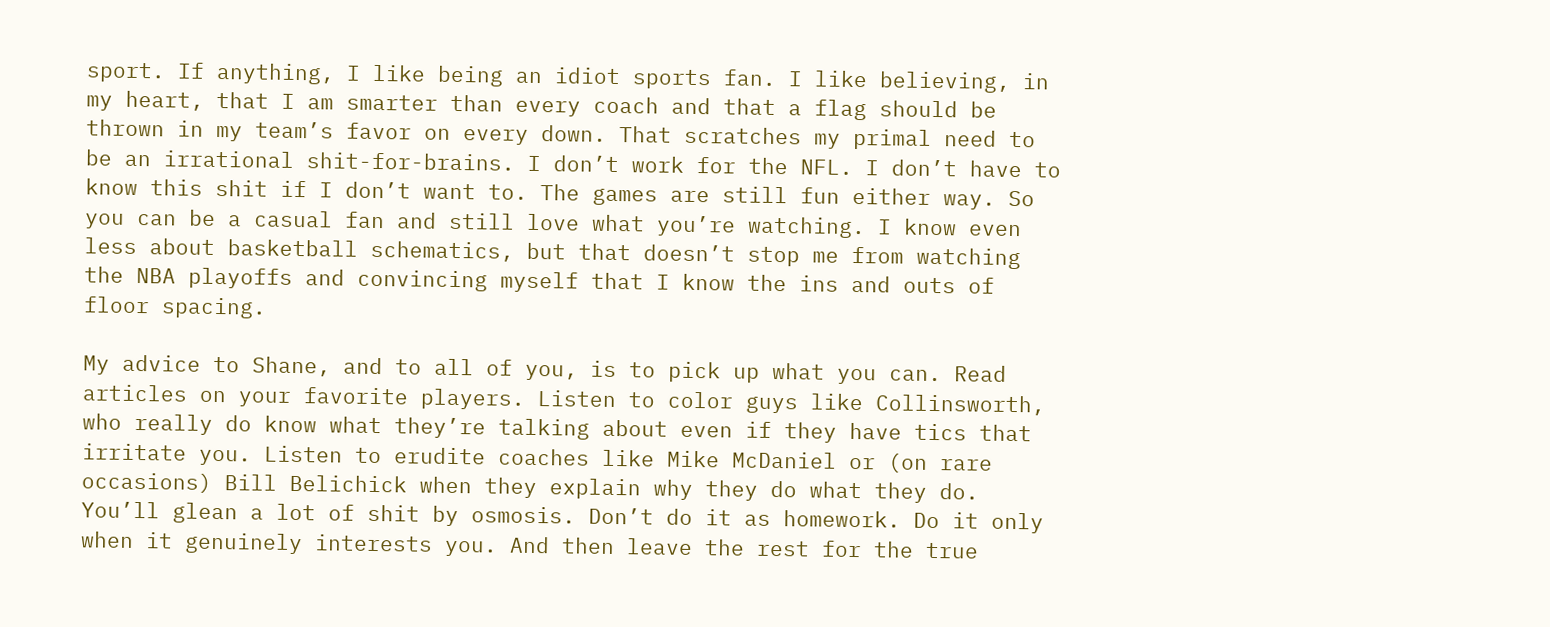sport. If anything, I like being an idiot sports fan. I like believing, in my heart, that I am smarter than every coach and that a flag should be thrown in my team’s favor on every down. That scratches my primal need to be an irrational shit-for-brains. I don’t work for the NFL. I don’t have to know this shit if I don’t want to. The games are still fun either way. So you can be a casual fan and still love what you’re watching. I know even less about basketball schematics, but that doesn’t stop me from watching the NBA playoffs and convincing myself that I know the ins and outs of floor spacing.

My advice to Shane, and to all of you, is to pick up what you can. Read articles on your favorite players. Listen to color guys like Collinsworth, who really do know what they’re talking about even if they have tics that irritate you. Listen to erudite coaches like Mike McDaniel or (on rare occasions) Bill Belichick when they explain why they do what they do. You’ll glean a lot of shit by osmosis. Don’t do it as homework. Do it only when it genuinely interests you. And then leave the rest for the true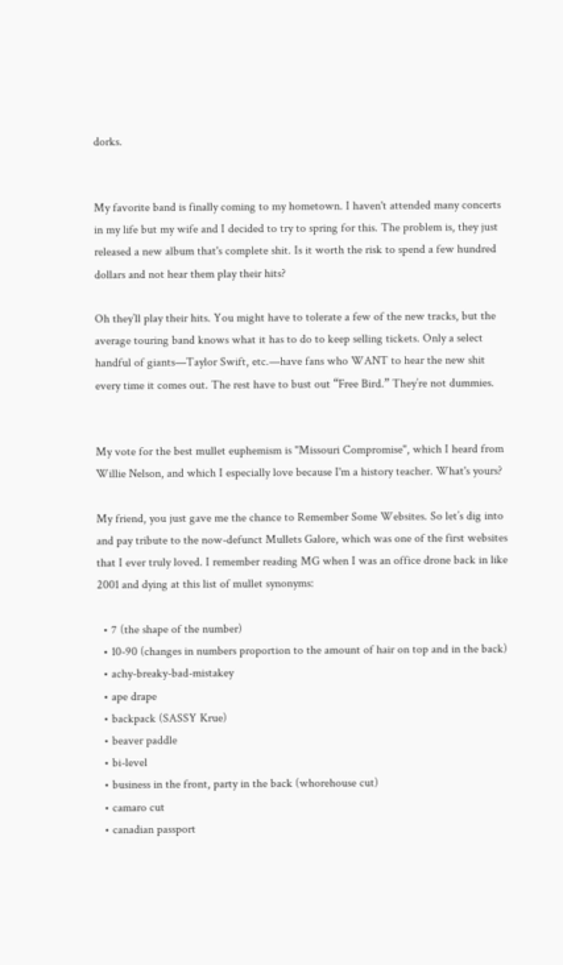dorks.


My favorite band is finally coming to my hometown. I haven't attended many concerts in my life but my wife and I decided to try to spring for this. The problem is, they just released a new album that's complete shit. Is it worth the risk to spend a few hundred dollars and not hear them play their hits?

Oh they’ll play their hits. You might have to tolerate a few of the new tracks, but the average touring band knows what it has to do to keep selling tickets. Only a select handful of giants—Taylor Swift, etc.—have fans who WANT to hear the new shit every time it comes out. The rest have to bust out “Free Bird.” They’re not dummies.


My vote for the best mullet euphemism is "Missouri Compromise", which I heard from Willie Nelson, and which I especially love because I'm a history teacher. What's yours?

My friend, you just gave me the chance to Remember Some Websites. So let’s dig into and pay tribute to the now-defunct Mullets Galore, which was one of the first websites that I ever truly loved. I remember reading MG when I was an office drone back in like 2001 and dying at this list of mullet synonyms:

  • 7 (the shape of the number)
  • 10-90 (changes in numbers proportion to the amount of hair on top and in the back)
  • achy-breaky-bad-mistakey
  • ape drape
  • backpack (SASSY Krue)
  • beaver paddle
  • bi-level
  • business in the front, party in the back (whorehouse cut)
  • camaro cut
  • canadian passport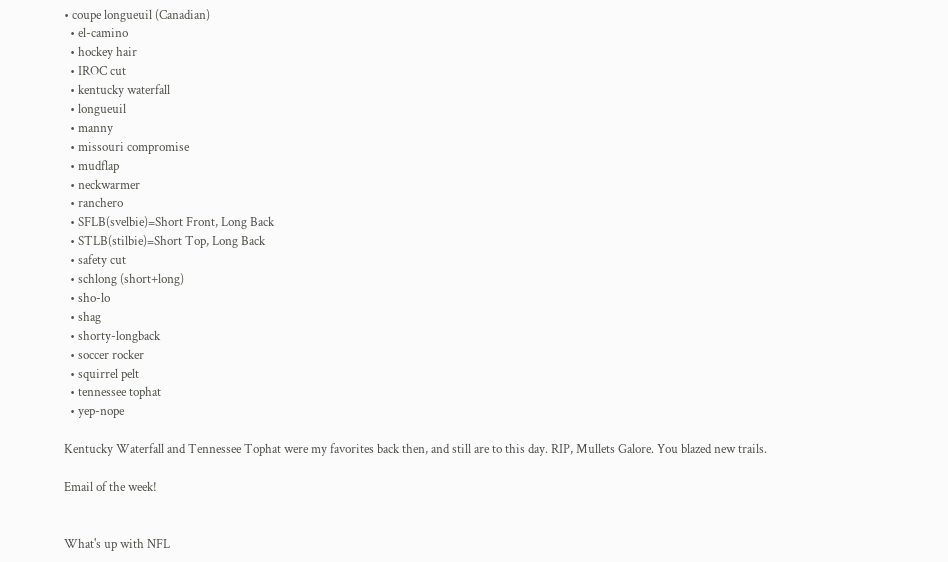• coupe longueuil (Canadian)
  • el-camino
  • hockey hair
  • IROC cut
  • kentucky waterfall
  • longueuil
  • manny
  • missouri compromise
  • mudflap
  • neckwarmer
  • ranchero
  • SFLB(svelbie)=Short Front, Long Back
  • STLB(stilbie)=Short Top, Long Back
  • safety cut
  • schlong (short+long)
  • sho-lo
  • shag
  • shorty-longback
  • soccer rocker
  • squirrel pelt
  • tennessee tophat
  • yep-nope

Kentucky Waterfall and Tennessee Tophat were my favorites back then, and still are to this day. RIP, Mullets Galore. You blazed new trails.

Email of the week!


What's up with NFL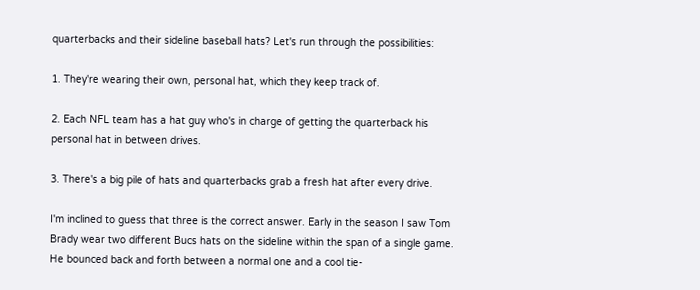quarterbacks and their sideline baseball hats? Let's run through the possibilities:

1. They're wearing their own, personal hat, which they keep track of.

2. Each NFL team has a hat guy who's in charge of getting the quarterback his personal hat in between drives.

3. There's a big pile of hats and quarterbacks grab a fresh hat after every drive.

I'm inclined to guess that three is the correct answer. Early in the season I saw Tom Brady wear two different Bucs hats on the sideline within the span of a single game. He bounced back and forth between a normal one and a cool tie-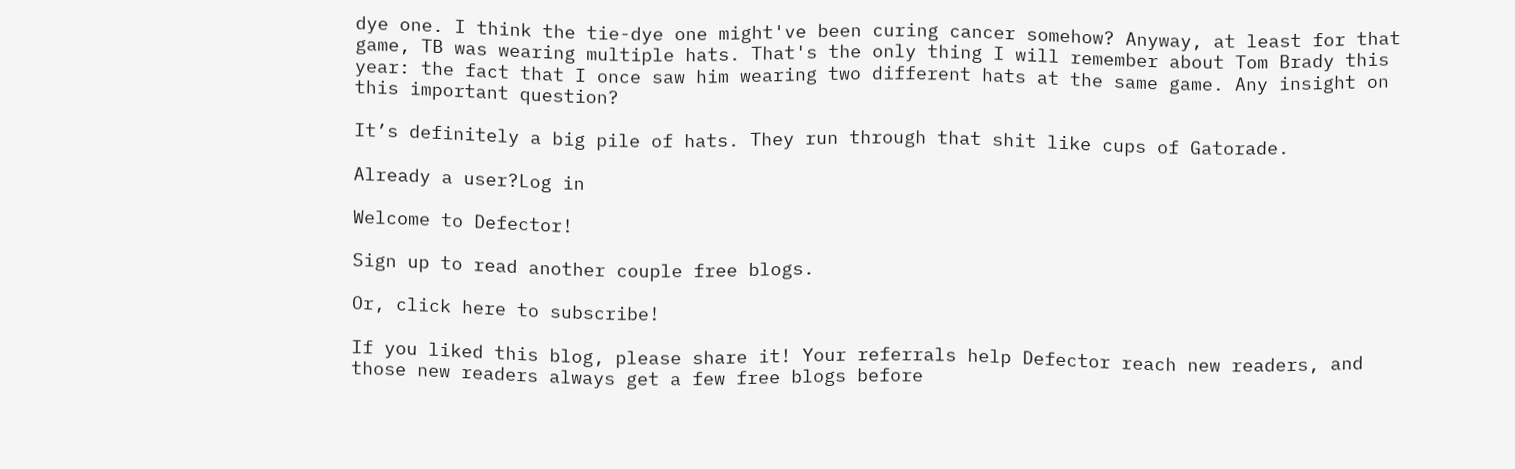dye one. I think the tie-dye one might've been curing cancer somehow? Anyway, at least for that game, TB was wearing multiple hats. That's the only thing I will remember about Tom Brady this year: the fact that I once saw him wearing two different hats at the same game. Any insight on this important question?

It’s definitely a big pile of hats. They run through that shit like cups of Gatorade.

Already a user?Log in

Welcome to Defector!

Sign up to read another couple free blogs.

Or, click here to subscribe!

If you liked this blog, please share it! Your referrals help Defector reach new readers, and those new readers always get a few free blogs before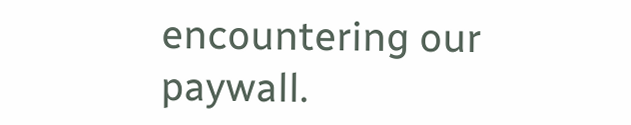encountering our paywall.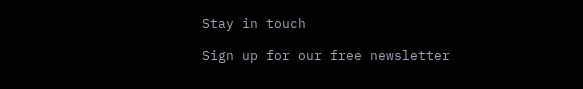Stay in touch

Sign up for our free newsletter